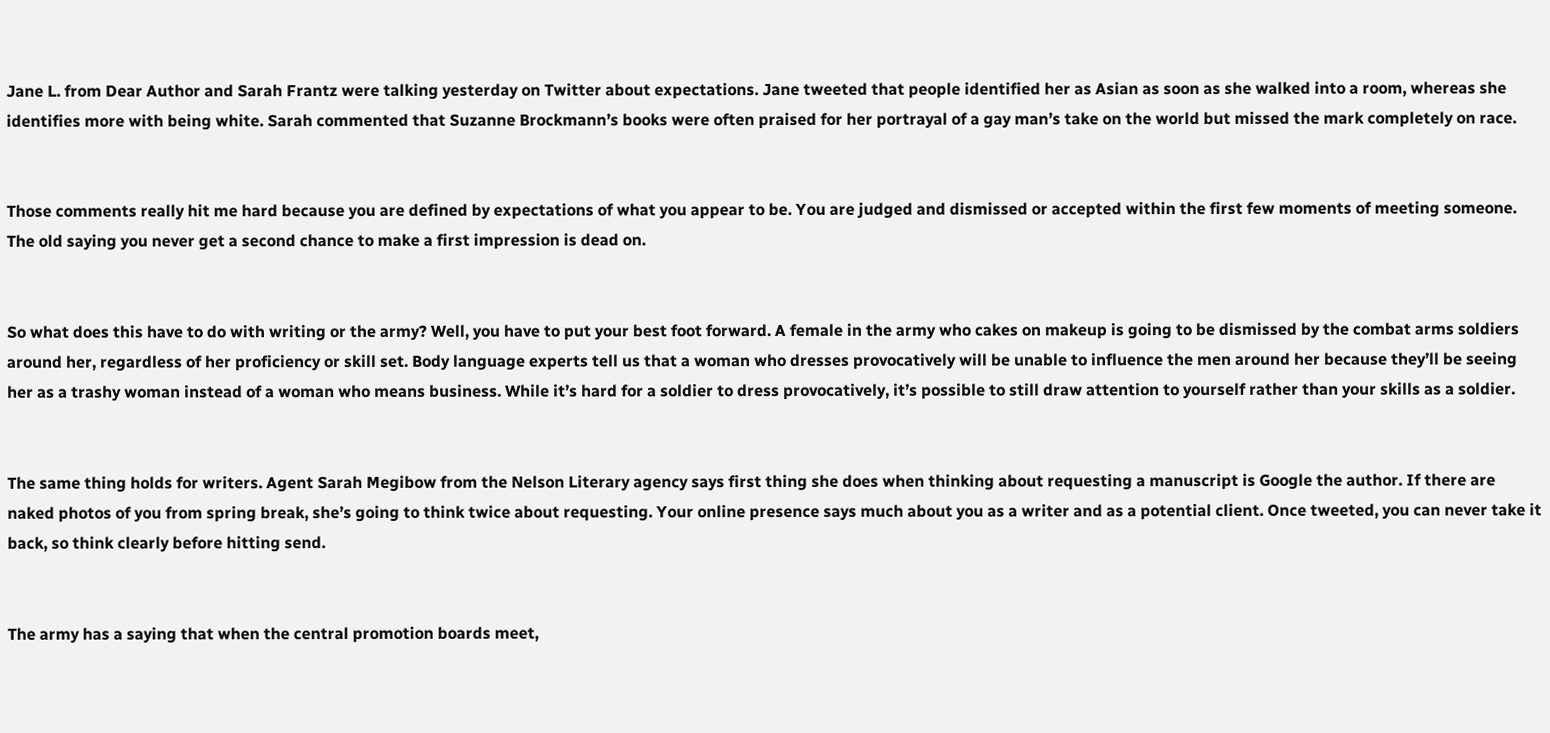Jane L. from Dear Author and Sarah Frantz were talking yesterday on Twitter about expectations. Jane tweeted that people identified her as Asian as soon as she walked into a room, whereas she identifies more with being white. Sarah commented that Suzanne Brockmann’s books were often praised for her portrayal of a gay man’s take on the world but missed the mark completely on race.


Those comments really hit me hard because you are defined by expectations of what you appear to be. You are judged and dismissed or accepted within the first few moments of meeting someone. The old saying you never get a second chance to make a first impression is dead on.


So what does this have to do with writing or the army? Well, you have to put your best foot forward. A female in the army who cakes on makeup is going to be dismissed by the combat arms soldiers around her, regardless of her proficiency or skill set. Body language experts tell us that a woman who dresses provocatively will be unable to influence the men around her because they’ll be seeing her as a trashy woman instead of a woman who means business. While it’s hard for a soldier to dress provocatively, it’s possible to still draw attention to yourself rather than your skills as a soldier.


The same thing holds for writers. Agent Sarah Megibow from the Nelson Literary agency says first thing she does when thinking about requesting a manuscript is Google the author. If there are naked photos of you from spring break, she’s going to think twice about requesting. Your online presence says much about you as a writer and as a potential client. Once tweeted, you can never take it back, so think clearly before hitting send.


The army has a saying that when the central promotion boards meet,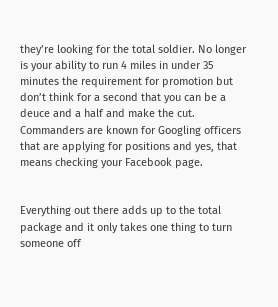they’re looking for the total soldier. No longer is your ability to run 4 miles in under 35 minutes the requirement for promotion but don’t think for a second that you can be a deuce and a half and make the cut. Commanders are known for Googling officers that are applying for positions and yes, that means checking your Facebook page.


Everything out there adds up to the total package and it only takes one thing to turn someone off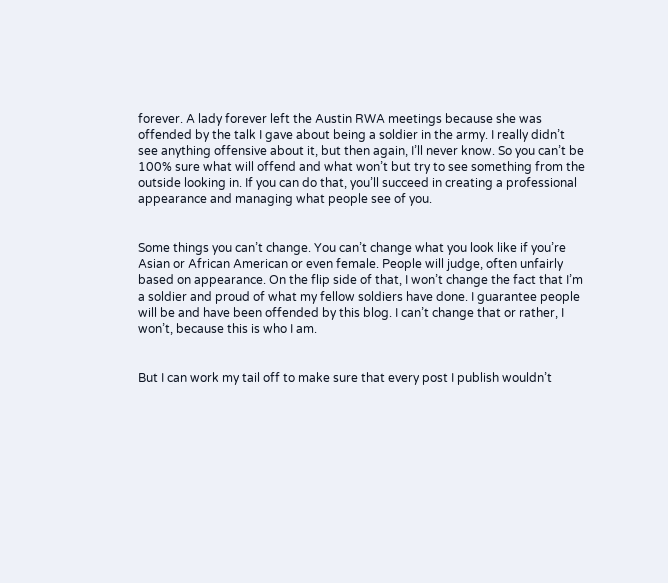forever. A lady forever left the Austin RWA meetings because she was offended by the talk I gave about being a soldier in the army. I really didn’t see anything offensive about it, but then again, I’ll never know. So you can’t be 100% sure what will offend and what won’t but try to see something from the outside looking in. If you can do that, you’ll succeed in creating a professional appearance and managing what people see of you.


Some things you can’t change. You can’t change what you look like if you’re Asian or African American or even female. People will judge, often unfairly based on appearance. On the flip side of that, I won’t change the fact that I’m a soldier and proud of what my fellow soldiers have done. I guarantee people will be and have been offended by this blog. I can’t change that or rather, I won’t, because this is who I am.


But I can work my tail off to make sure that every post I publish wouldn’t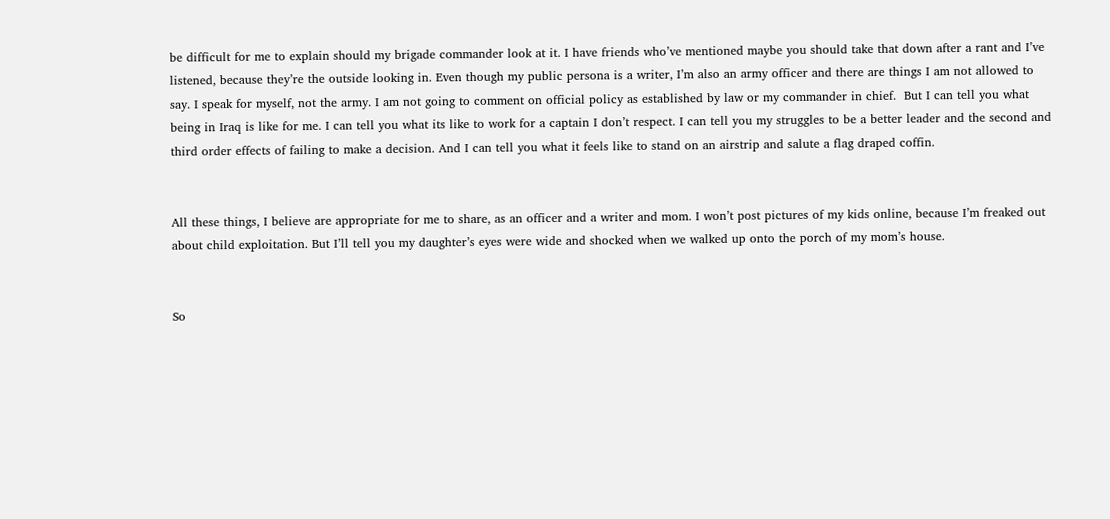be difficult for me to explain should my brigade commander look at it. I have friends who’ve mentioned maybe you should take that down after a rant and I’ve listened, because they’re the outside looking in. Even though my public persona is a writer, I’m also an army officer and there are things I am not allowed to say. I speak for myself, not the army. I am not going to comment on official policy as established by law or my commander in chief.  But I can tell you what being in Iraq is like for me. I can tell you what its like to work for a captain I don’t respect. I can tell you my struggles to be a better leader and the second and third order effects of failing to make a decision. And I can tell you what it feels like to stand on an airstrip and salute a flag draped coffin.


All these things, I believe are appropriate for me to share, as an officer and a writer and mom. I won’t post pictures of my kids online, because I’m freaked out about child exploitation. But I’ll tell you my daughter’s eyes were wide and shocked when we walked up onto the porch of my mom’s house.


So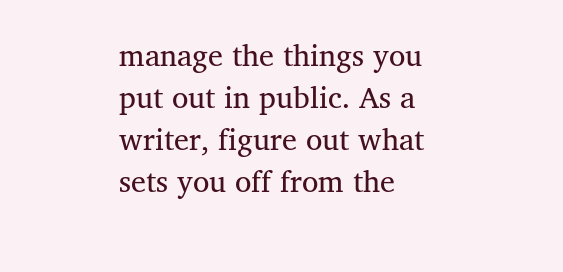manage the things you put out in public. As a writer, figure out what sets you off from the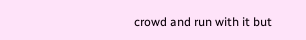crowd and run with it but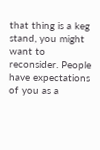that thing is a keg stand, you might want to reconsider. People have expectations of you as a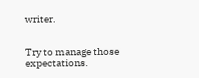writer.


Try to manage those expectations.